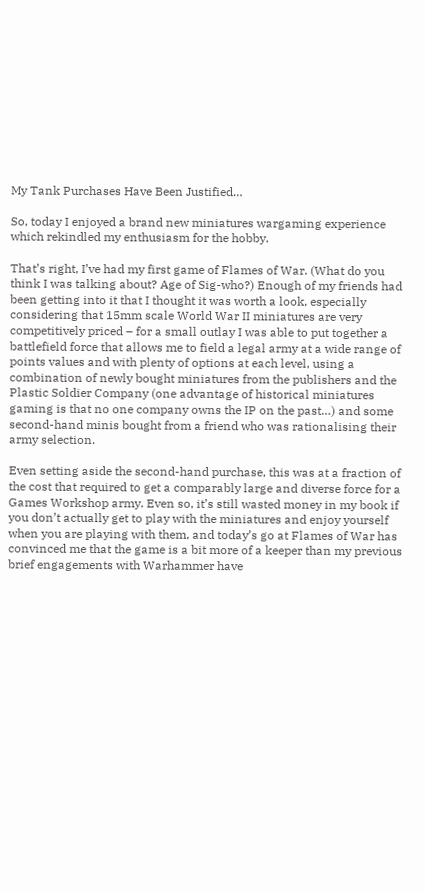My Tank Purchases Have Been Justified…

So, today I enjoyed a brand new miniatures wargaming experience which rekindled my enthusiasm for the hobby.

That’s right, I’ve had my first game of Flames of War. (What do you think I was talking about? Age of Sig-who?) Enough of my friends had been getting into it that I thought it was worth a look, especially considering that 15mm scale World War II miniatures are very competitively priced – for a small outlay I was able to put together a battlefield force that allows me to field a legal army at a wide range of points values and with plenty of options at each level, using a combination of newly bought miniatures from the publishers and the Plastic Soldier Company (one advantage of historical miniatures gaming is that no one company owns the IP on the past…) and some second-hand minis bought from a friend who was rationalising their army selection.

Even setting aside the second-hand purchase, this was at a fraction of the cost that required to get a comparably large and diverse force for a Games Workshop army. Even so, it’s still wasted money in my book if you don’t actually get to play with the miniatures and enjoy yourself when you are playing with them, and today’s go at Flames of War has convinced me that the game is a bit more of a keeper than my previous brief engagements with Warhammer have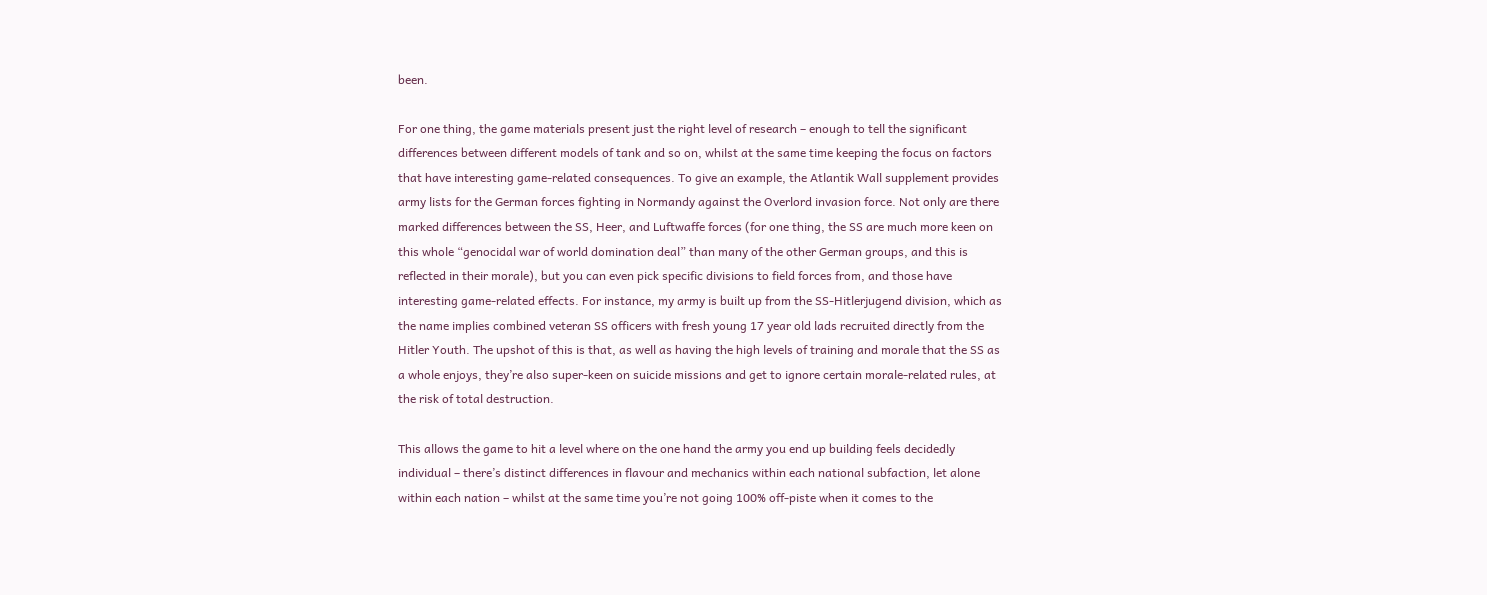been.

For one thing, the game materials present just the right level of research – enough to tell the significant differences between different models of tank and so on, whilst at the same time keeping the focus on factors that have interesting game-related consequences. To give an example, the Atlantik Wall supplement provides army lists for the German forces fighting in Normandy against the Overlord invasion force. Not only are there marked differences between the SS, Heer, and Luftwaffe forces (for one thing, the SS are much more keen on this whole “genocidal war of world domination deal” than many of the other German groups, and this is reflected in their morale), but you can even pick specific divisions to field forces from, and those have interesting game-related effects. For instance, my army is built up from the SS-Hitlerjugend division, which as the name implies combined veteran SS officers with fresh young 17 year old lads recruited directly from the Hitler Youth. The upshot of this is that, as well as having the high levels of training and morale that the SS as a whole enjoys, they’re also super-keen on suicide missions and get to ignore certain morale-related rules, at the risk of total destruction.

This allows the game to hit a level where on the one hand the army you end up building feels decidedly individual – there’s distinct differences in flavour and mechanics within each national subfaction, let alone within each nation – whilst at the same time you’re not going 100% off-piste when it comes to the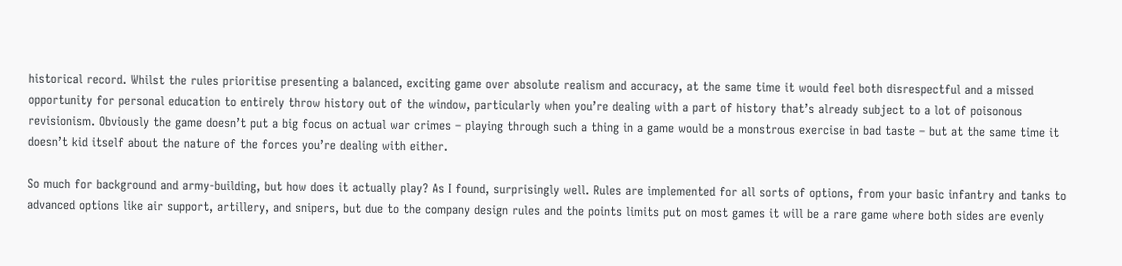historical record. Whilst the rules prioritise presenting a balanced, exciting game over absolute realism and accuracy, at the same time it would feel both disrespectful and a missed opportunity for personal education to entirely throw history out of the window, particularly when you’re dealing with a part of history that’s already subject to a lot of poisonous revisionism. Obviously the game doesn’t put a big focus on actual war crimes – playing through such a thing in a game would be a monstrous exercise in bad taste – but at the same time it doesn’t kid itself about the nature of the forces you’re dealing with either.

So much for background and army-building, but how does it actually play? As I found, surprisingly well. Rules are implemented for all sorts of options, from your basic infantry and tanks to advanced options like air support, artillery, and snipers, but due to the company design rules and the points limits put on most games it will be a rare game where both sides are evenly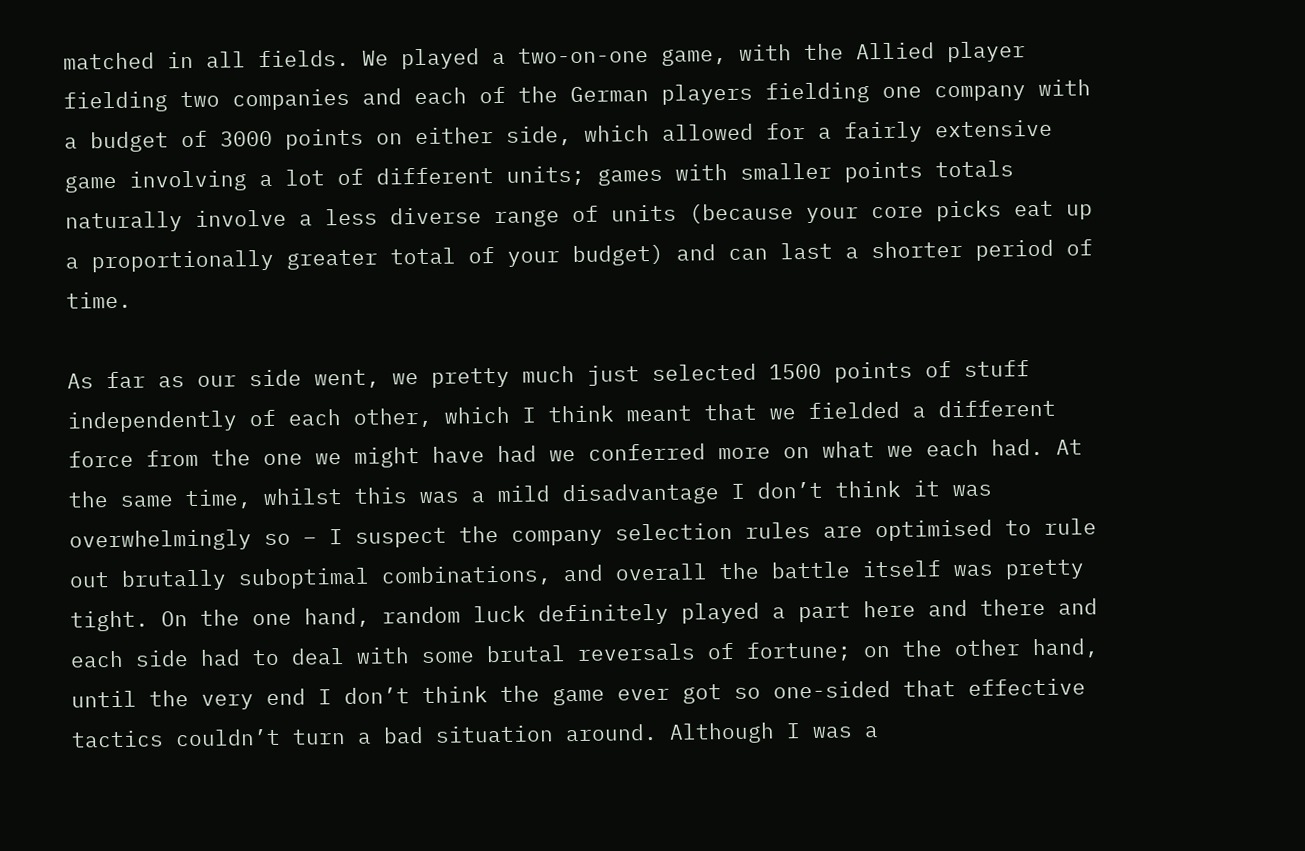matched in all fields. We played a two-on-one game, with the Allied player fielding two companies and each of the German players fielding one company with a budget of 3000 points on either side, which allowed for a fairly extensive game involving a lot of different units; games with smaller points totals naturally involve a less diverse range of units (because your core picks eat up a proportionally greater total of your budget) and can last a shorter period of time.

As far as our side went, we pretty much just selected 1500 points of stuff independently of each other, which I think meant that we fielded a different force from the one we might have had we conferred more on what we each had. At the same time, whilst this was a mild disadvantage I don’t think it was overwhelmingly so – I suspect the company selection rules are optimised to rule out brutally suboptimal combinations, and overall the battle itself was pretty tight. On the one hand, random luck definitely played a part here and there and each side had to deal with some brutal reversals of fortune; on the other hand, until the very end I don’t think the game ever got so one-sided that effective tactics couldn’t turn a bad situation around. Although I was a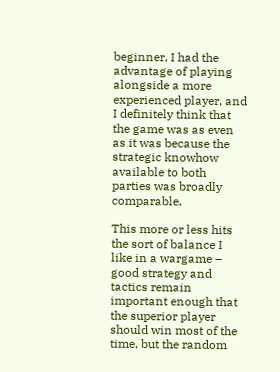beginner, I had the advantage of playing alongside a more experienced player, and I definitely think that the game was as even as it was because the strategic knowhow available to both parties was broadly comparable.

This more or less hits the sort of balance I like in a wargame – good strategy and tactics remain important enough that the superior player should win most of the time, but the random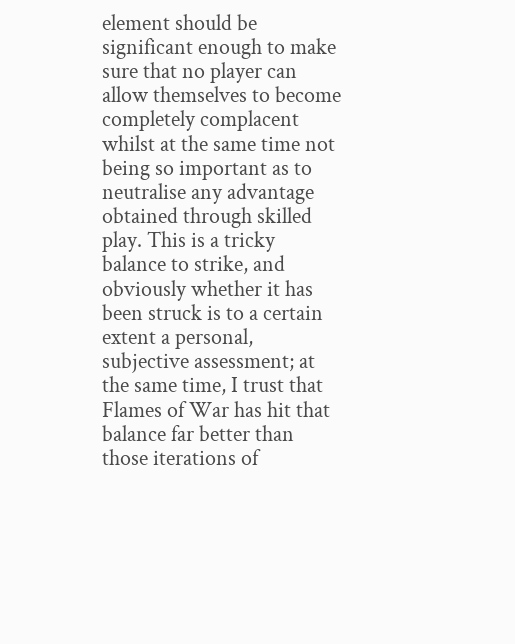element should be significant enough to make sure that no player can allow themselves to become completely complacent whilst at the same time not being so important as to neutralise any advantage obtained through skilled play. This is a tricky balance to strike, and obviously whether it has been struck is to a certain extent a personal, subjective assessment; at the same time, I trust that Flames of War has hit that balance far better than those iterations of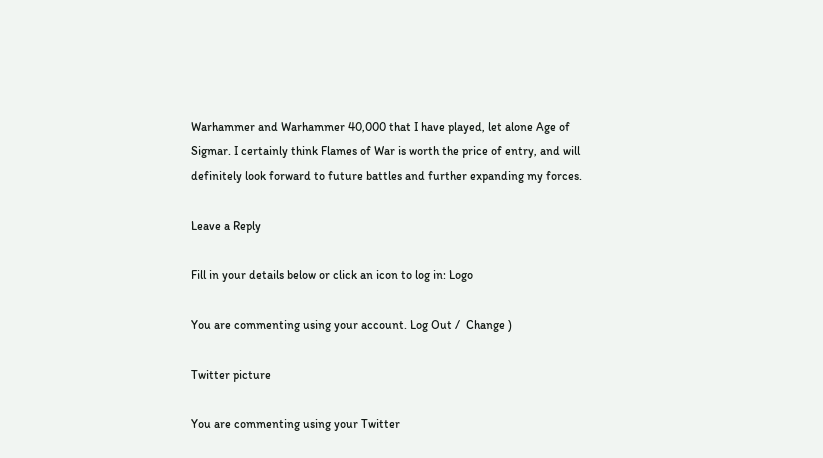Warhammer and Warhammer 40,000 that I have played, let alone Age of Sigmar. I certainly think Flames of War is worth the price of entry, and will definitely look forward to future battles and further expanding my forces.

Leave a Reply

Fill in your details below or click an icon to log in: Logo

You are commenting using your account. Log Out /  Change )

Twitter picture

You are commenting using your Twitter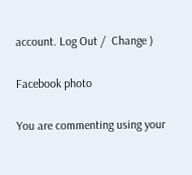account. Log Out /  Change )

Facebook photo

You are commenting using your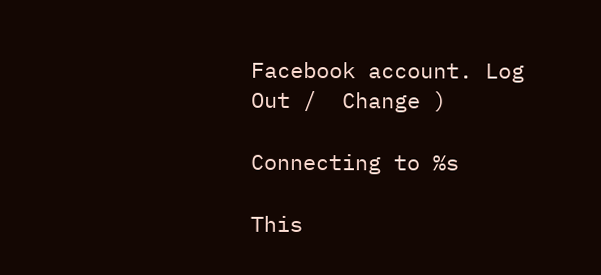Facebook account. Log Out /  Change )

Connecting to %s

This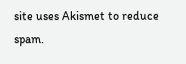site uses Akismet to reduce spam.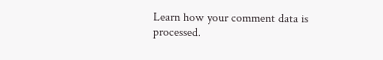Learn how your comment data is processed.